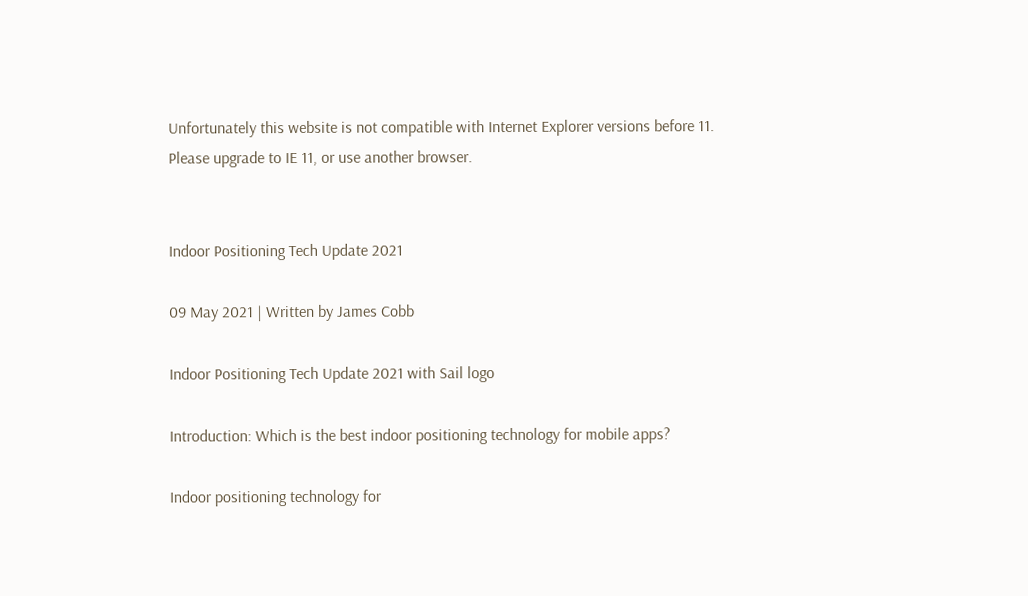Unfortunately this website is not compatible with Internet Explorer versions before 11.
Please upgrade to IE 11, or use another browser.


Indoor Positioning Tech Update 2021

09 May 2021 | Written by James Cobb

Indoor Positioning Tech Update 2021 with Sail logo

Introduction: Which is the best indoor positioning technology for mobile apps?

Indoor positioning technology for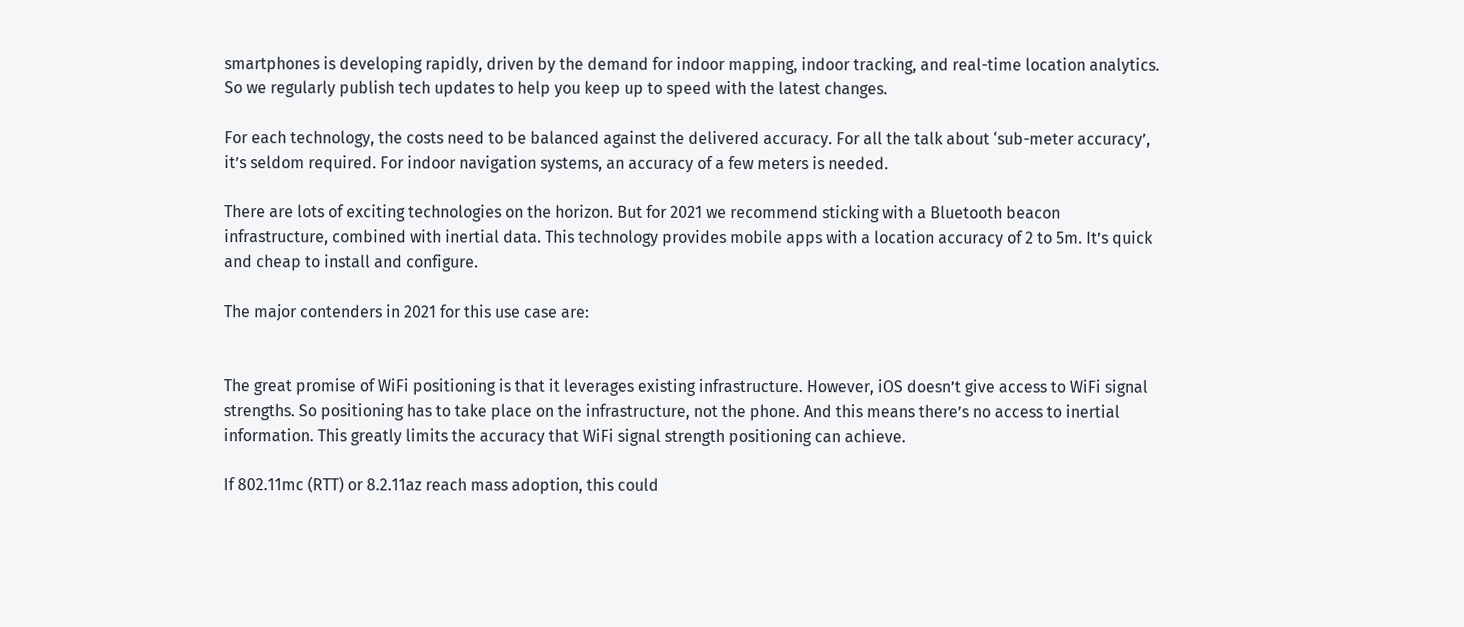smartphones is developing rapidly, driven by the demand for indoor mapping, indoor tracking, and real-time location analytics. So we regularly publish tech updates to help you keep up to speed with the latest changes.

For each technology, the costs need to be balanced against the delivered accuracy. For all the talk about ‘sub-meter accuracy’, it’s seldom required. For indoor navigation systems, an accuracy of a few meters is needed.

There are lots of exciting technologies on the horizon. But for 2021 we recommend sticking with a Bluetooth beacon infrastructure, combined with inertial data. This technology provides mobile apps with a location accuracy of 2 to 5m. It’s quick and cheap to install and configure.

The major contenders in 2021 for this use case are:


The great promise of WiFi positioning is that it leverages existing infrastructure. However, iOS doesn’t give access to WiFi signal strengths. So positioning has to take place on the infrastructure, not the phone. And this means there’s no access to inertial information. This greatly limits the accuracy that WiFi signal strength positioning can achieve.

If 802.11mc (RTT) or 8.2.11az reach mass adoption, this could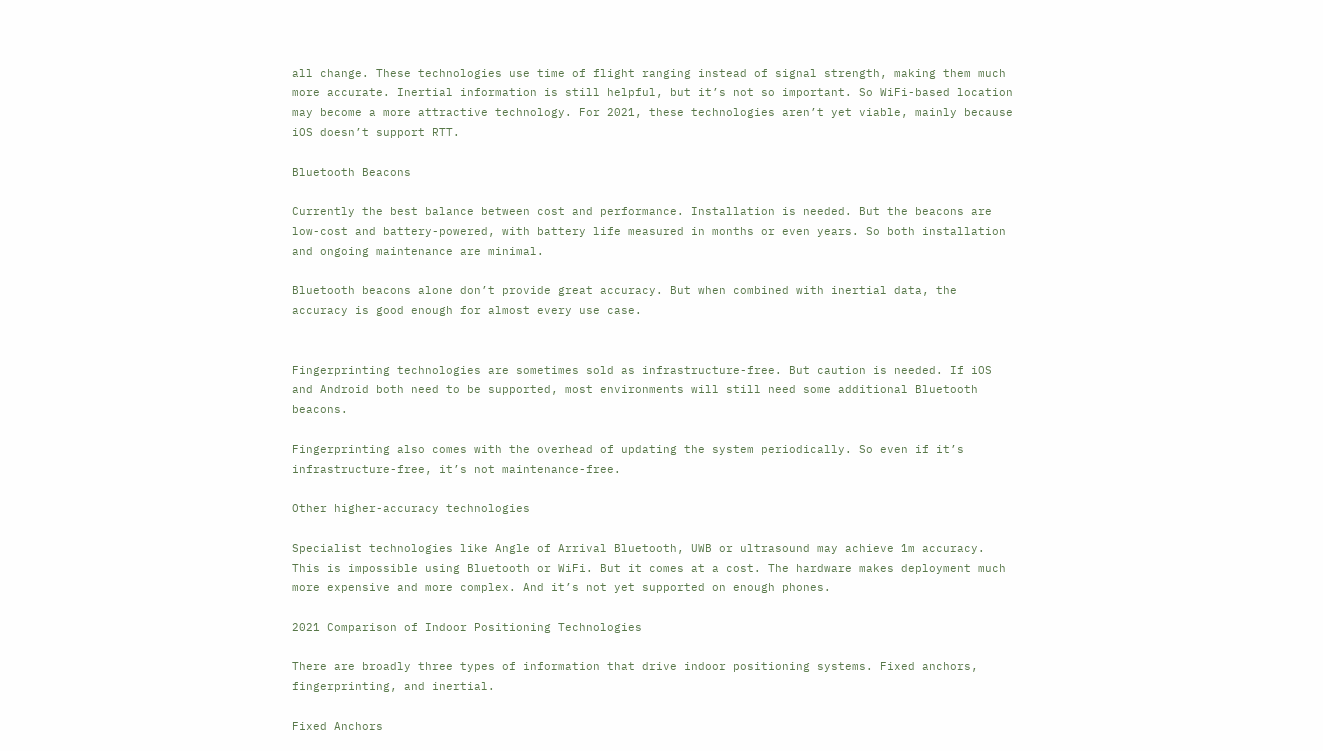all change. These technologies use time of flight ranging instead of signal strength, making them much more accurate. Inertial information is still helpful, but it’s not so important. So WiFi-based location may become a more attractive technology. For 2021, these technologies aren’t yet viable, mainly because iOS doesn’t support RTT.

Bluetooth Beacons

Currently the best balance between cost and performance. Installation is needed. But the beacons are low-cost and battery-powered, with battery life measured in months or even years. So both installation and ongoing maintenance are minimal.

Bluetooth beacons alone don’t provide great accuracy. But when combined with inertial data, the accuracy is good enough for almost every use case.


Fingerprinting technologies are sometimes sold as infrastructure-free. But caution is needed. If iOS and Android both need to be supported, most environments will still need some additional Bluetooth beacons.

Fingerprinting also comes with the overhead of updating the system periodically. So even if it’s infrastructure-free, it’s not maintenance-free.

Other higher-accuracy technologies

Specialist technologies like Angle of Arrival Bluetooth, UWB or ultrasound may achieve 1m accuracy. This is impossible using Bluetooth or WiFi. But it comes at a cost. The hardware makes deployment much more expensive and more complex. And it’s not yet supported on enough phones.

2021 Comparison of Indoor Positioning Technologies

There are broadly three types of information that drive indoor positioning systems. Fixed anchors, fingerprinting, and inertial.

Fixed Anchors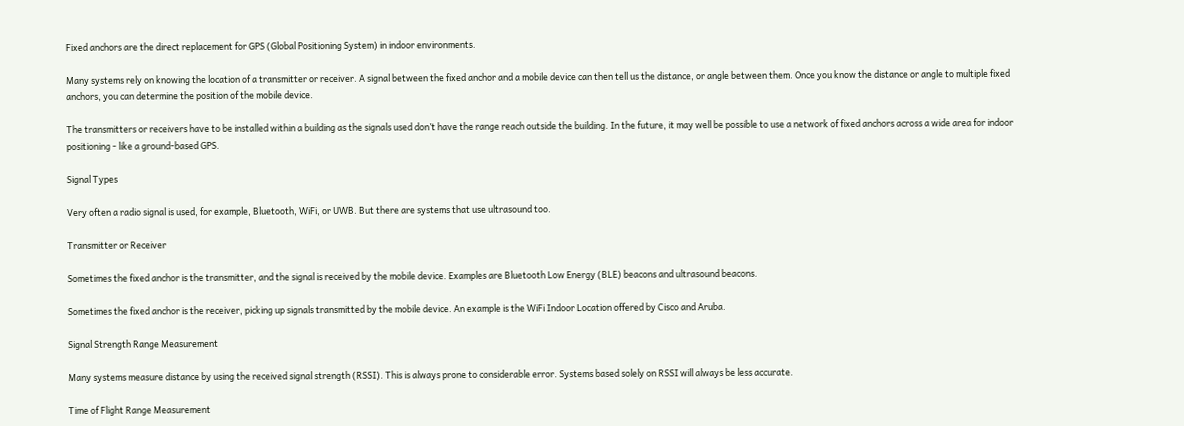Fixed anchors are the direct replacement for GPS (Global Positioning System) in indoor environments.

Many systems rely on knowing the location of a transmitter or receiver. A signal between the fixed anchor and a mobile device can then tell us the distance, or angle between them. Once you know the distance or angle to multiple fixed anchors, you can determine the position of the mobile device.

The transmitters or receivers have to be installed within a building as the signals used don’t have the range reach outside the building. In the future, it may well be possible to use a network of fixed anchors across a wide area for indoor positioning - like a ground-based GPS.

Signal Types

Very often a radio signal is used, for example, Bluetooth, WiFi, or UWB. But there are systems that use ultrasound too.

Transmitter or Receiver

Sometimes the fixed anchor is the transmitter, and the signal is received by the mobile device. Examples are Bluetooth Low Energy (BLE) beacons and ultrasound beacons.

Sometimes the fixed anchor is the receiver, picking up signals transmitted by the mobile device. An example is the WiFi Indoor Location offered by Cisco and Aruba.

Signal Strength Range Measurement

Many systems measure distance by using the received signal strength (RSSI). This is always prone to considerable error. Systems based solely on RSSI will always be less accurate.

Time of Flight Range Measurement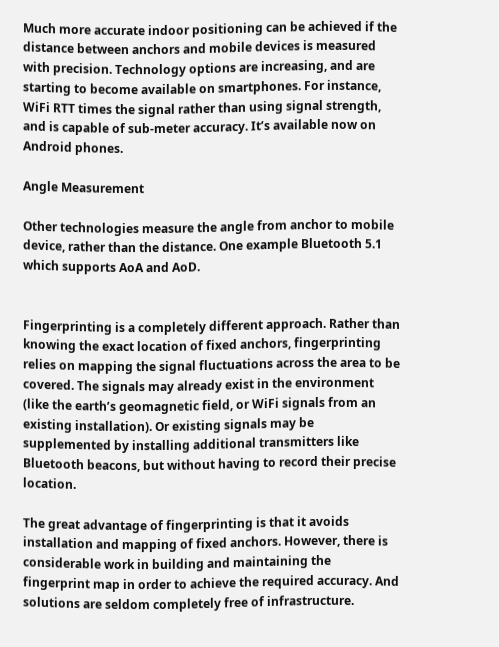Much more accurate indoor positioning can be achieved if the distance between anchors and mobile devices is measured with precision. Technology options are increasing, and are starting to become available on smartphones. For instance, WiFi RTT times the signal rather than using signal strength, and is capable of sub-meter accuracy. It’s available now on Android phones.

Angle Measurement

Other technologies measure the angle from anchor to mobile device, rather than the distance. One example Bluetooth 5.1 which supports AoA and AoD.


Fingerprinting is a completely different approach. Rather than knowing the exact location of fixed anchors, fingerprinting relies on mapping the signal fluctuations across the area to be covered. The signals may already exist in the environment (like the earth’s geomagnetic field, or WiFi signals from an existing installation). Or existing signals may be supplemented by installing additional transmitters like Bluetooth beacons, but without having to record their precise location.

The great advantage of fingerprinting is that it avoids installation and mapping of fixed anchors. However, there is considerable work in building and maintaining the fingerprint map in order to achieve the required accuracy. And solutions are seldom completely free of infrastructure.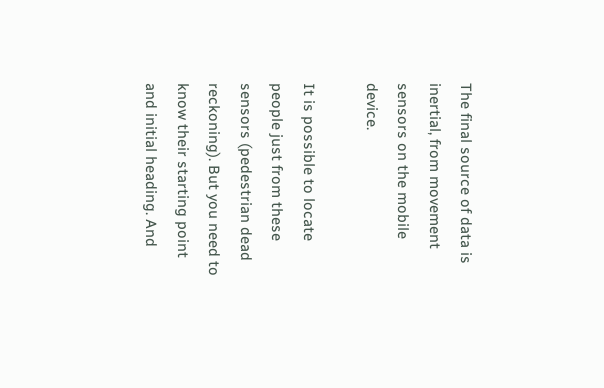The final source of data is inertial, from movement sensors on the mobile device.

It is possible to locate people just from these sensors (pedestrian dead reckoning). But you need to know their starting point and initial heading. And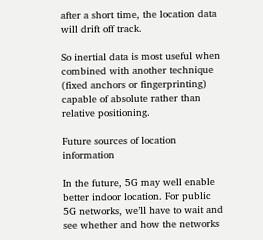after a short time, the location data will drift off track.

So inertial data is most useful when combined with another technique (fixed anchors or fingerprinting) capable of absolute rather than relative positioning.

Future sources of location information

In the future, 5G may well enable better indoor location. For public 5G networks, we’ll have to wait and see whether and how the networks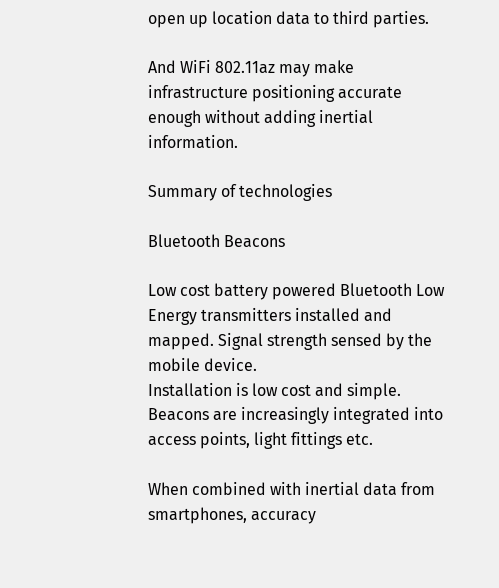open up location data to third parties.

And WiFi 802.11az may make infrastructure positioning accurate enough without adding inertial information.

Summary of technologies

Bluetooth Beacons

Low cost battery powered Bluetooth Low Energy transmitters installed and mapped. Signal strength sensed by the mobile device.
Installation is low cost and simple. Beacons are increasingly integrated into access points, light fittings etc.

When combined with inertial data from smartphones, accuracy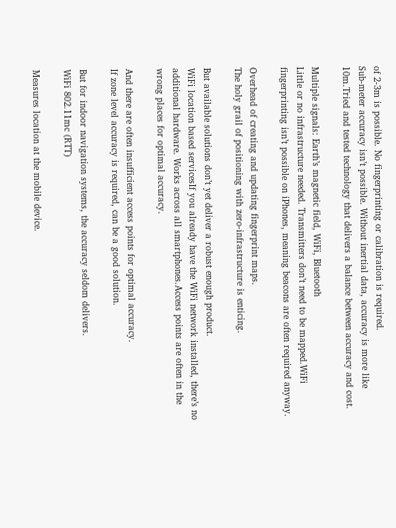of 2-3m is possible. No fingerprinting or calibration is required.
Sub-meter accuracy isn’t possible. Without inertial data, accuracy is more like 10m.Tried and tested technology that delivers a balance between accuracy and cost.

Multiple signals: Earth’s magnetic field, WiFi, Bluetooth
Little or no infrastructure needed. Transmitters don’t need to be mapped.WiFi fingerprinting isn’t possible on iPhones, meaning beacons are often required anyway.

Overhead of creating and updating fingerprint maps.
The holy grail of positioning with zero-infrastructure is enticing.

But available solutions don’t yet deliver a robust enough product.
WiFi location based servicesIf you already have the WiFi network installed, there’s no additional hardware. Works across all smartphones.Access points are often in the wrong places for optimal accuracy.

And there are often insufficient access points for optimal accuracy.
If zone level accuracy is required, can be a good solution.

But for indoor navigation systems, the accuracy seldom delivers.
WiFi 802.11mc (RTT)

Measures location at the mobile device.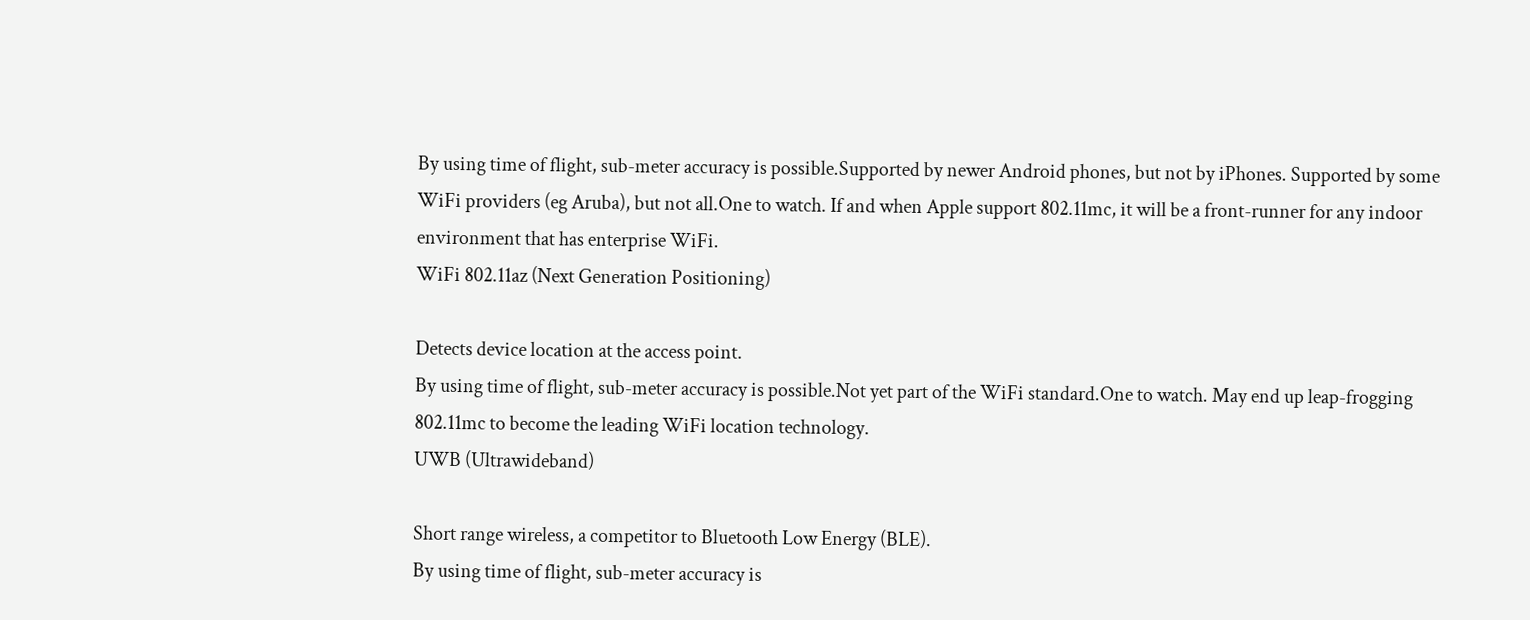By using time of flight, sub-meter accuracy is possible.Supported by newer Android phones, but not by iPhones. Supported by some WiFi providers (eg Aruba), but not all.One to watch. If and when Apple support 802.11mc, it will be a front-runner for any indoor environment that has enterprise WiFi.
WiFi 802.11az (Next Generation Positioning)

Detects device location at the access point.
By using time of flight, sub-meter accuracy is possible.Not yet part of the WiFi standard.One to watch. May end up leap-frogging 802.11mc to become the leading WiFi location technology.
UWB (Ultrawideband)

Short range wireless, a competitor to Bluetooth Low Energy (BLE).
By using time of flight, sub-meter accuracy is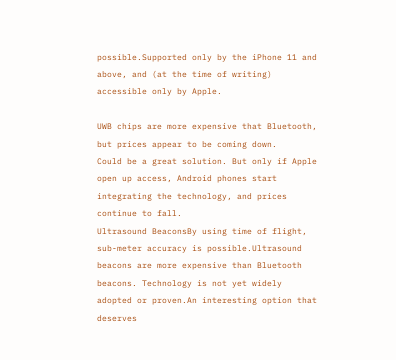possible.Supported only by the iPhone 11 and above, and (at the time of writing) accessible only by Apple.

UWB chips are more expensive that Bluetooth, but prices appear to be coming down.
Could be a great solution. But only if Apple open up access, Android phones start integrating the technology, and prices continue to fall.
Ultrasound BeaconsBy using time of flight, sub-meter accuracy is possible.Ultrasound beacons are more expensive than Bluetooth beacons. Technology is not yet widely adopted or proven.An interesting option that deserves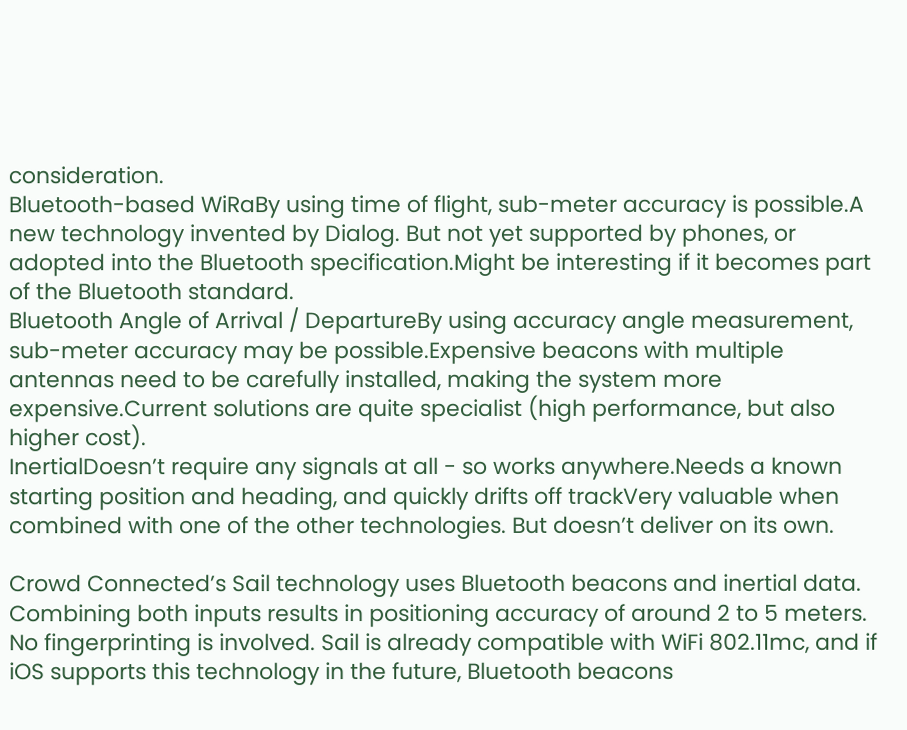consideration.
Bluetooth-based WiRaBy using time of flight, sub-meter accuracy is possible.A new technology invented by Dialog. But not yet supported by phones, or adopted into the Bluetooth specification.Might be interesting if it becomes part of the Bluetooth standard.
Bluetooth Angle of Arrival / DepartureBy using accuracy angle measurement, sub-meter accuracy may be possible.Expensive beacons with multiple antennas need to be carefully installed, making the system more expensive.Current solutions are quite specialist (high performance, but also higher cost).
InertialDoesn’t require any signals at all - so works anywhere.Needs a known starting position and heading, and quickly drifts off trackVery valuable when combined with one of the other technologies. But doesn’t deliver on its own.

Crowd Connected’s Sail technology uses Bluetooth beacons and inertial data. Combining both inputs results in positioning accuracy of around 2 to 5 meters. No fingerprinting is involved. Sail is already compatible with WiFi 802.11mc, and if iOS supports this technology in the future, Bluetooth beacons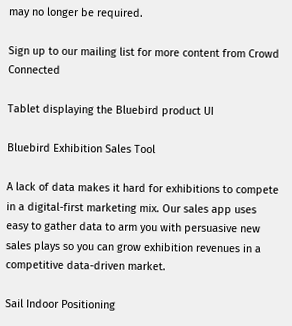may no longer be required.

Sign up to our mailing list for more content from Crowd Connected

Tablet displaying the Bluebird product UI

Bluebird Exhibition Sales Tool

A lack of data makes it hard for exhibitions to compete in a digital-first marketing mix. Our sales app uses easy to gather data to arm you with persuasive new sales plays so you can grow exhibition revenues in a competitive data-driven market.

Sail Indoor Positioning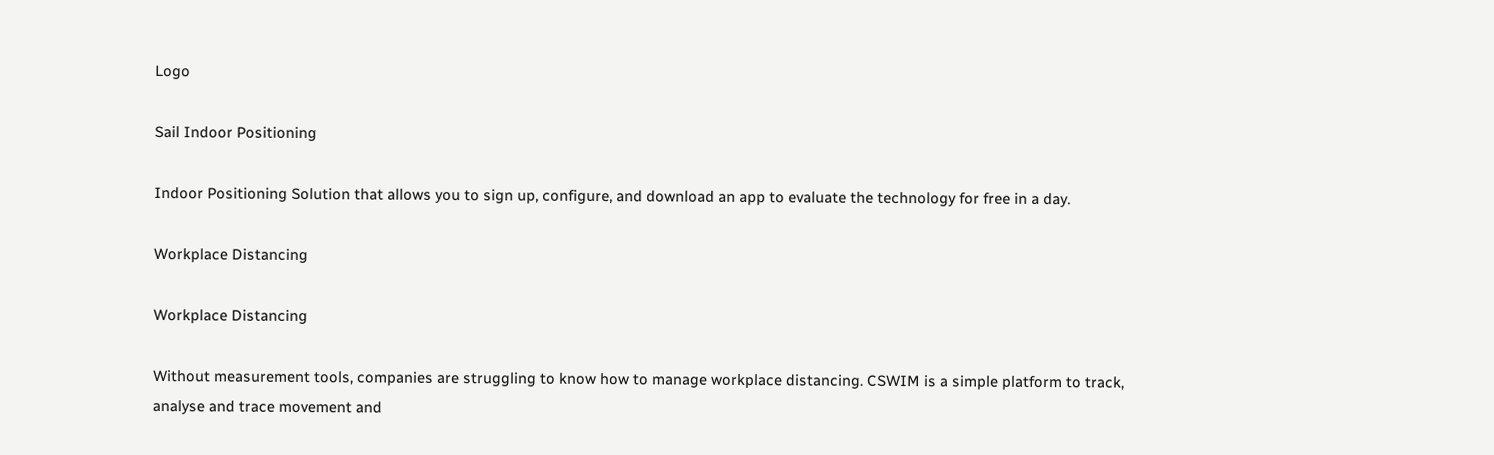Logo

Sail Indoor Positioning

Indoor Positioning Solution that allows you to sign up, configure, and download an app to evaluate the technology for free in a day.

Workplace Distancing

Workplace Distancing

Without measurement tools, companies are struggling to know how to manage workplace distancing. CSWIM is a simple platform to track, analyse and trace movement and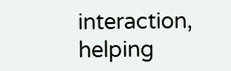interaction, helping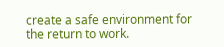create a safe environment for the return to work.